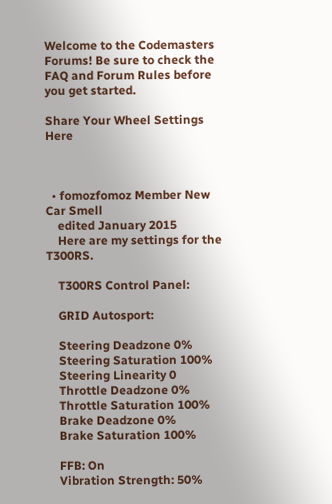Welcome to the Codemasters Forums! Be sure to check the FAQ and Forum Rules before you get started.

Share Your Wheel Settings Here



  • fomozfomoz Member New Car Smell
    edited January 2015
    Here are my settings for the T300RS.

    T300RS Control Panel:

    GRID Autosport:

    Steering Deadzone 0%
    Steering Saturation 100%
    Steering Linearity 0
    Throttle Deadzone 0%
    Throttle Saturation 100%
    Brake Deadzone 0%
    Brake Saturation 100%

    FFB: On
    Vibration Strength: 50%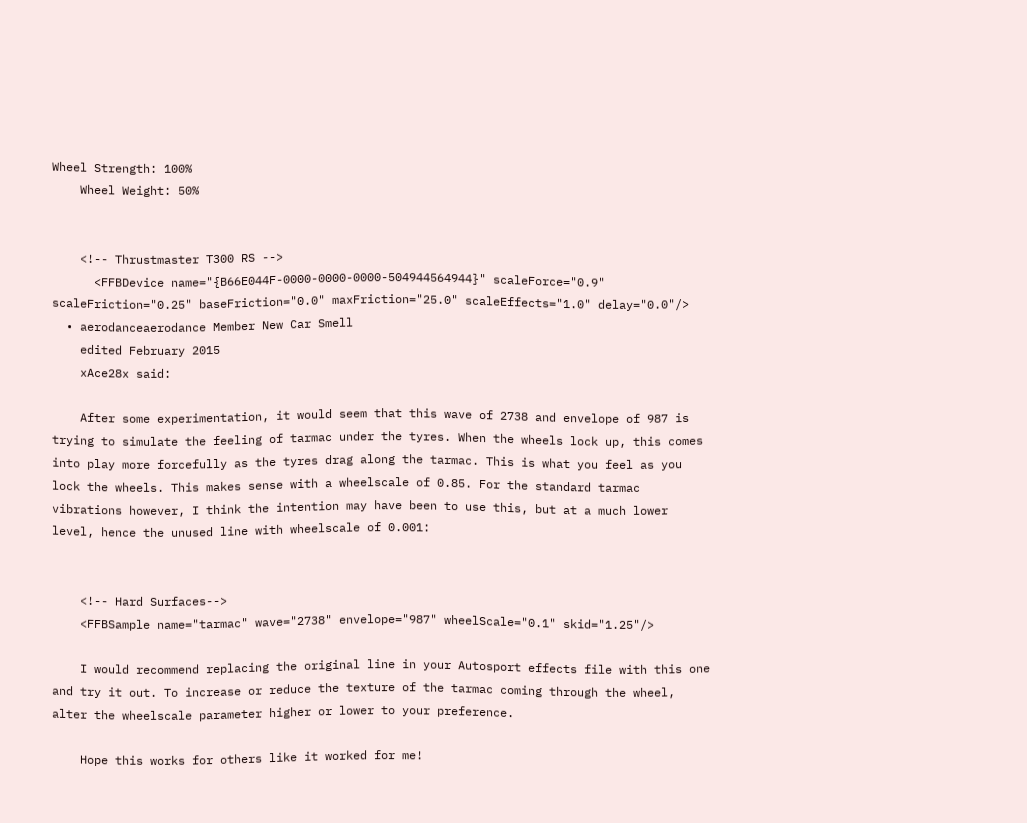Wheel Strength: 100%
    Wheel Weight: 50%


    <!-- Thrustmaster T300 RS -->
      <FFBDevice name="{B66E044F-0000-0000-0000-504944564944}" scaleForce="0.9" scaleFriction="0.25" baseFriction="0.0" maxFriction="25.0" scaleEffects="1.0" delay="0.0"/>
  • aerodanceaerodance Member New Car Smell
    edited February 2015
    xAce28x said:

    After some experimentation, it would seem that this wave of 2738 and envelope of 987 is trying to simulate the feeling of tarmac under the tyres. When the wheels lock up, this comes into play more forcefully as the tyres drag along the tarmac. This is what you feel as you lock the wheels. This makes sense with a wheelscale of 0.85. For the standard tarmac vibrations however, I think the intention may have been to use this, but at a much lower level, hence the unused line with wheelscale of 0.001:


    <!-- Hard Surfaces-->
    <FFBSample name="tarmac" wave="2738" envelope="987" wheelScale="0.1" skid="1.25"/>

    I would recommend replacing the original line in your Autosport effects file with this one and try it out. To increase or reduce the texture of the tarmac coming through the wheel, alter the wheelscale parameter higher or lower to your preference.

    Hope this works for others like it worked for me!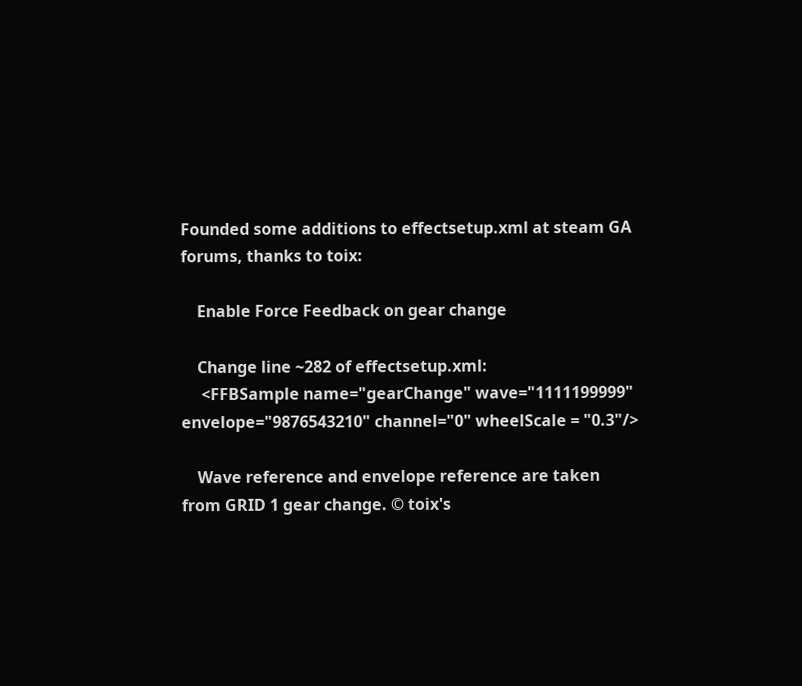Founded some additions to effectsetup.xml at steam GA forums, thanks to toix:

    Enable Force Feedback on gear change

    Change line ~282 of effectsetup.xml:
     <FFBSample name="gearChange" wave="1111199999" envelope="9876543210" channel="0" wheelScale = "0.3"/>

    Wave reference and envelope reference are taken from GRID 1 gear change. © toix's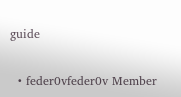guide

  • feder0vfeder0v Member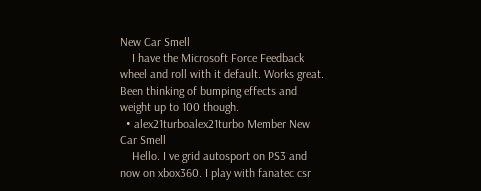New Car Smell
    I have the Microsoft Force Feedback wheel and roll with it default. Works great. Been thinking of bumping effects and weight up to 100 though.
  • alex21turboalex21turbo Member New Car Smell
    Hello. I ve grid autosport on PS3 and now on xbox360. I play with fanatec csr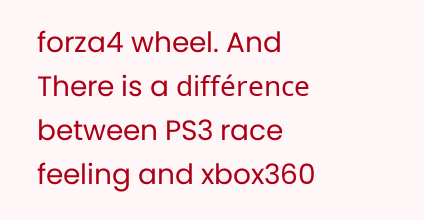forza4 wheel. And There is a différence between PS3 race feeling and xbox360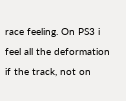race feeling. On PS3 i feel all the deformation if the track, not on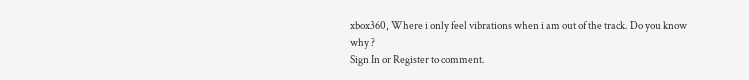xbox360, Where i only feel vibrations when i am out of the track. Do you know why ?
Sign In or Register to comment.